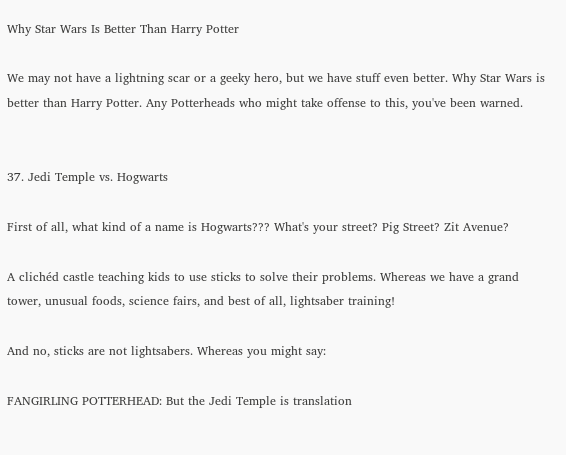Why Star Wars Is Better Than Harry Potter

We may not have a lightning scar or a geeky hero, but we have stuff even better. Why Star Wars is better than Harry Potter. Any Potterheads who might take offense to this, you've been warned.


37. Jedi Temple vs. Hogwarts

First of all, what kind of a name is Hogwarts??? What's your street? Pig Street? Zit Avenue?

A clichéd castle teaching kids to use sticks to solve their problems. Whereas we have a grand tower, unusual foods, science fairs, and best of all, lightsaber training!

And no, sticks are not lightsabers. Whereas you might say:

FANGIRLING POTTERHEAD: But the Jedi Temple is translation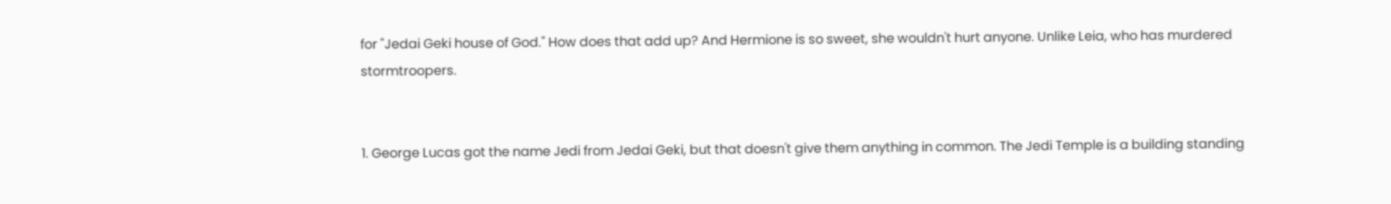for "Jedai Geki house of God." How does that add up? And Hermione is so sweet, she wouldn't hurt anyone. Unlike Leia, who has murdered stormtroopers.


1. George Lucas got the name Jedi from Jedai Geki, but that doesn't give them anything in common. The Jedi Temple is a building standing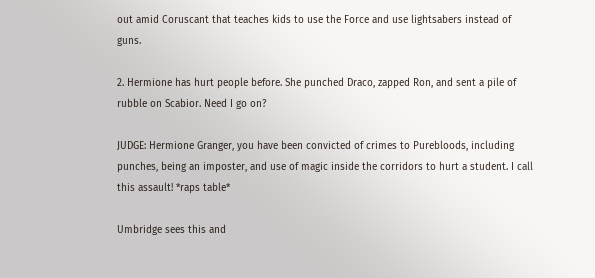out amid Coruscant that teaches kids to use the Force and use lightsabers instead of guns.

2. Hermione has hurt people before. She punched Draco, zapped Ron, and sent a pile of rubble on Scabior. Need I go on?

JUDGE: Hermione Granger, you have been convicted of crimes to Purebloods, including punches, being an imposter, and use of magic inside the corridors to hurt a student. I call this assault! *raps table*

Umbridge sees this and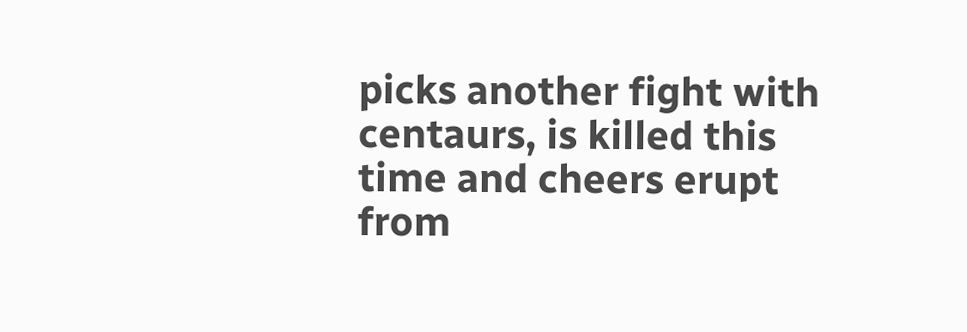picks another fight with centaurs, is killed this time and cheers erupt from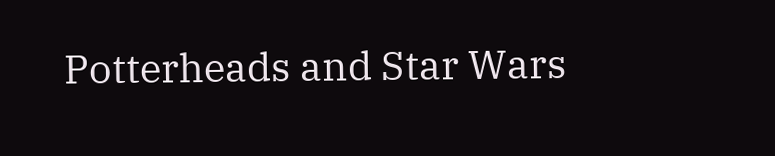Potterheads and Star Wars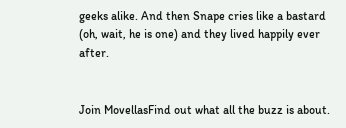geeks alike. And then Snape cries like a bastard (oh, wait, he is one) and they lived happily ever after.


Join MovellasFind out what all the buzz is about.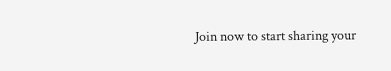Join now to start sharing your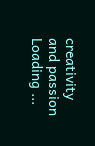creativity and passion
Loading ...